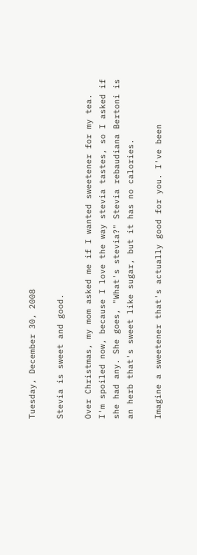Tuesday, December 30, 2008

Stevia is sweet and good.

Over Christmas, my mom asked me if I wanted sweetener for my tea. I'm spoiled now, because I love the way stevia tastes, so I asked if she had any. She goes, "What's stevia?" Stevia rebaudiana Bertoni is an herb that's sweet like sugar, but it has no calories.

Imagine a sweetener that's actually good for you. I've been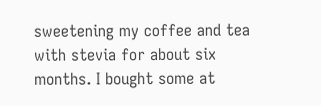sweetening my coffee and tea with stevia for about six months. I bought some at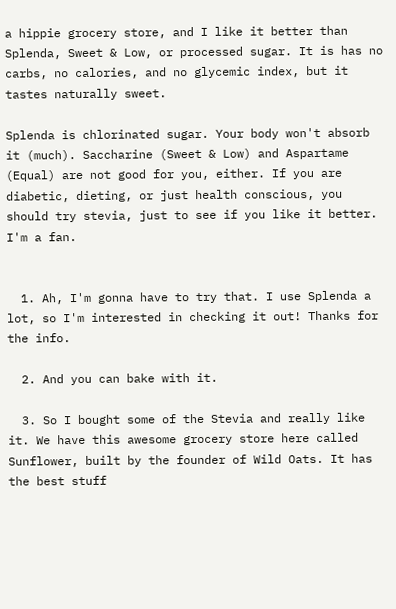a hippie grocery store, and I like it better than Splenda, Sweet & Low, or processed sugar. It is has no carbs, no calories, and no glycemic index, but it tastes naturally sweet.

Splenda is chlorinated sugar. Your body won't absorb it (much). Saccharine (Sweet & Low) and Aspartame (Equal) are not good for you, either. If you are diabetic, dieting, or just health conscious, you should try stevia, just to see if you like it better. I'm a fan.


  1. Ah, I'm gonna have to try that. I use Splenda a lot, so I'm interested in checking it out! Thanks for the info.

  2. And you can bake with it.

  3. So I bought some of the Stevia and really like it. We have this awesome grocery store here called Sunflower, built by the founder of Wild Oats. It has the best stuff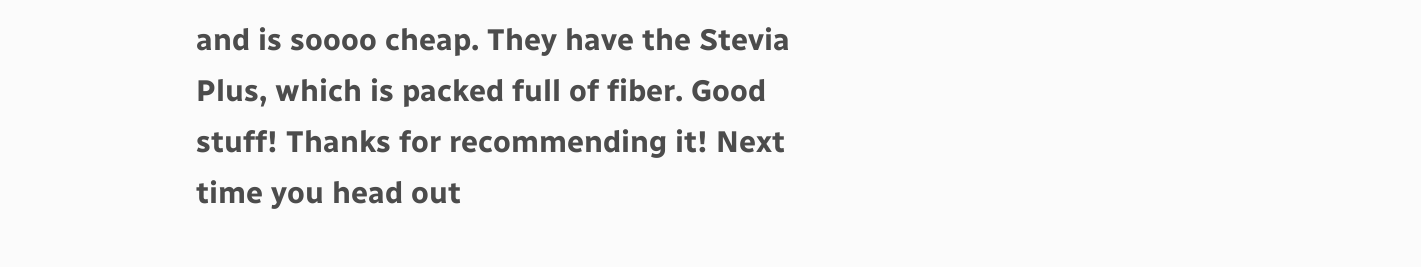and is soooo cheap. They have the Stevia Plus, which is packed full of fiber. Good stuff! Thanks for recommending it! Next time you head out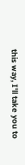this way, I'll take you to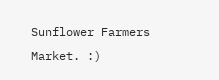Sunflower Farmers Market. :)